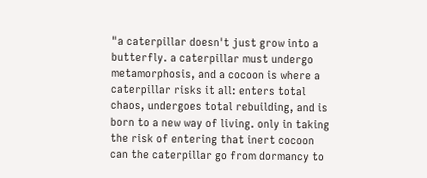"a caterpillar doesn't just grow into a butterfly. a caterpillar must undergo metamorphosis, and a cocoon is where a caterpillar risks it all: enters total chaos, undergoes total rebuilding, and is born to a new way of living. only in taking the risk of entering that inert cocoon can the caterpillar go from dormancy to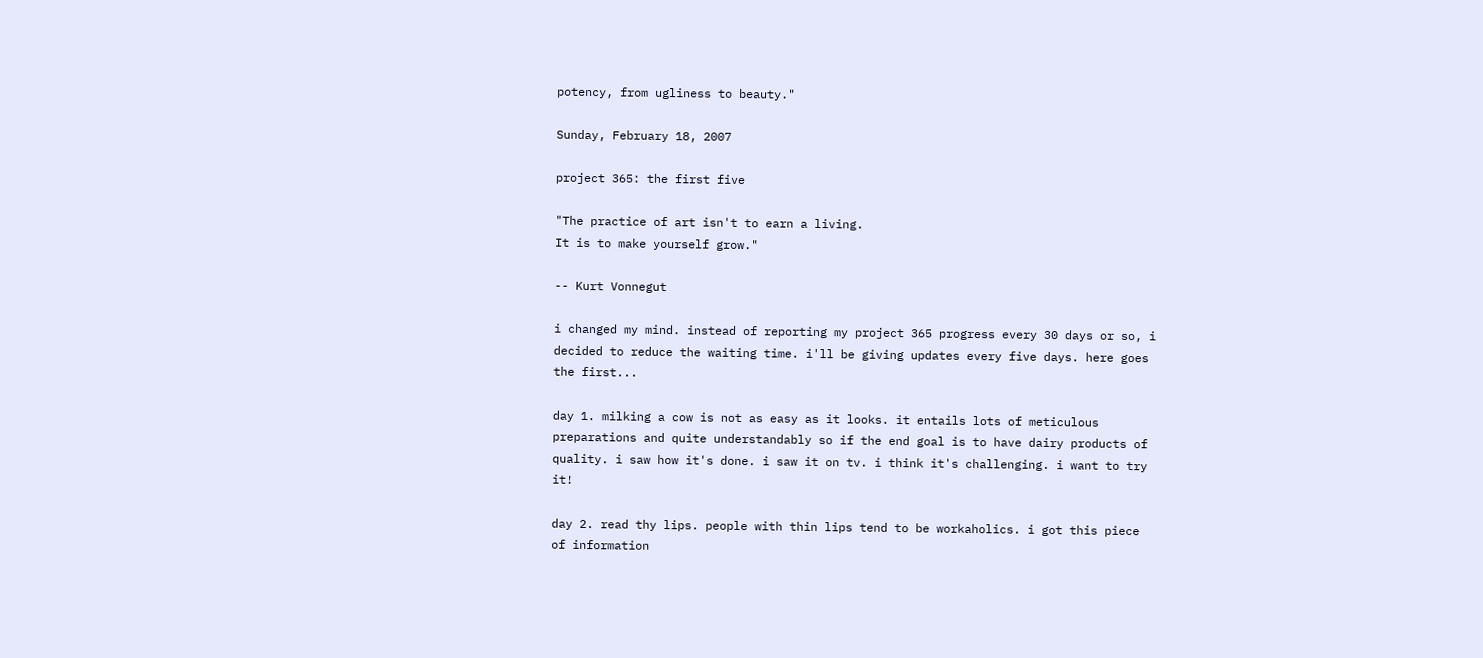potency, from ugliness to beauty."

Sunday, February 18, 2007

project 365: the first five

"The practice of art isn't to earn a living.
It is to make yourself grow."

-- Kurt Vonnegut

i changed my mind. instead of reporting my project 365 progress every 30 days or so, i decided to reduce the waiting time. i'll be giving updates every five days. here goes the first...

day 1. milking a cow is not as easy as it looks. it entails lots of meticulous preparations and quite understandably so if the end goal is to have dairy products of quality. i saw how it's done. i saw it on tv. i think it's challenging. i want to try it!

day 2. read thy lips. people with thin lips tend to be workaholics. i got this piece of information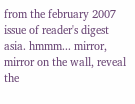from the february 2007 issue of reader's digest asia. hmmm... mirror, mirror on the wall, reveal the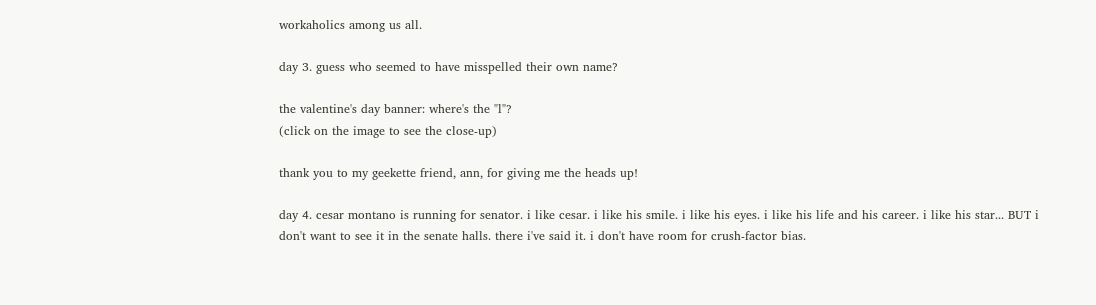workaholics among us all.

day 3. guess who seemed to have misspelled their own name?

the valentine's day banner: where's the "l"?
(click on the image to see the close-up)

thank you to my geekette friend, ann, for giving me the heads up!

day 4. cesar montano is running for senator. i like cesar. i like his smile. i like his eyes. i like his life and his career. i like his star... BUT i don't want to see it in the senate halls. there i've said it. i don't have room for crush-factor bias.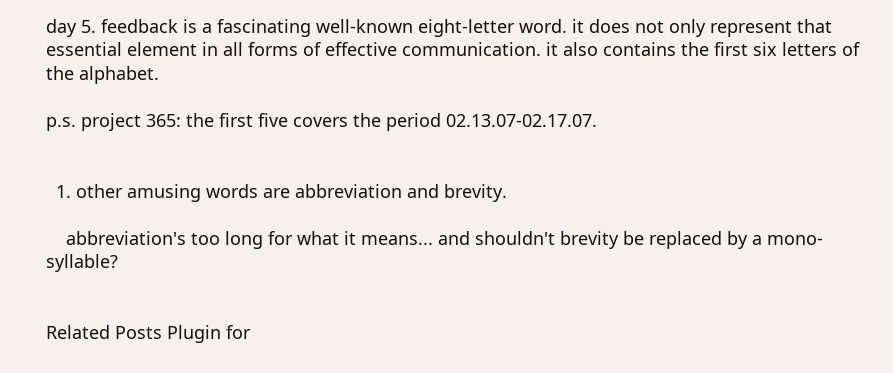day 5. feedback is a fascinating well-known eight-letter word. it does not only represent that essential element in all forms of effective communication. it also contains the first six letters of the alphabet.

p.s. project 365: the first five covers the period 02.13.07-02.17.07.


  1. other amusing words are abbreviation and brevity.

    abbreviation's too long for what it means... and shouldn't brevity be replaced by a mono-syllable?


Related Posts Plugin for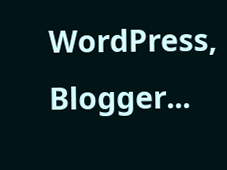WordPress, Blogger...